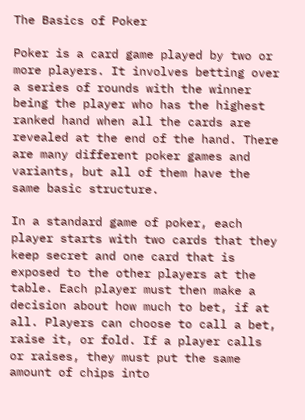The Basics of Poker

Poker is a card game played by two or more players. It involves betting over a series of rounds with the winner being the player who has the highest ranked hand when all the cards are revealed at the end of the hand. There are many different poker games and variants, but all of them have the same basic structure.

In a standard game of poker, each player starts with two cards that they keep secret and one card that is exposed to the other players at the table. Each player must then make a decision about how much to bet, if at all. Players can choose to call a bet, raise it, or fold. If a player calls or raises, they must put the same amount of chips into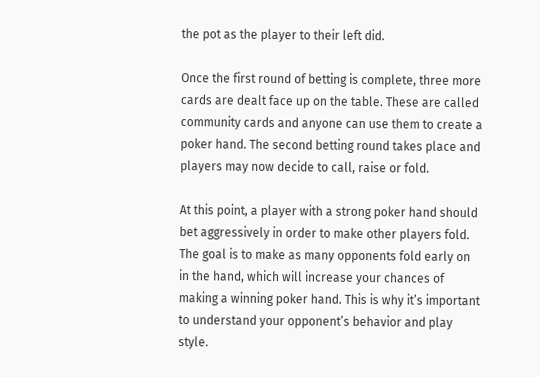the pot as the player to their left did.

Once the first round of betting is complete, three more cards are dealt face up on the table. These are called community cards and anyone can use them to create a poker hand. The second betting round takes place and players may now decide to call, raise or fold.

At this point, a player with a strong poker hand should bet aggressively in order to make other players fold. The goal is to make as many opponents fold early on in the hand, which will increase your chances of making a winning poker hand. This is why it’s important to understand your opponent’s behavior and play style.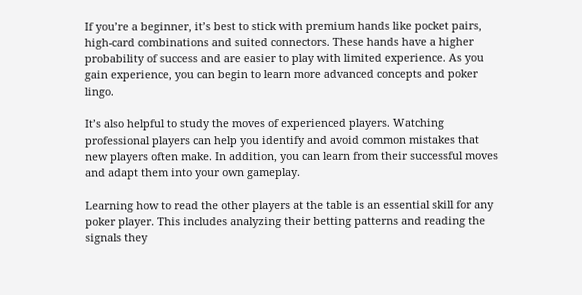If you’re a beginner, it’s best to stick with premium hands like pocket pairs, high-card combinations and suited connectors. These hands have a higher probability of success and are easier to play with limited experience. As you gain experience, you can begin to learn more advanced concepts and poker lingo.

It’s also helpful to study the moves of experienced players. Watching professional players can help you identify and avoid common mistakes that new players often make. In addition, you can learn from their successful moves and adapt them into your own gameplay.

Learning how to read the other players at the table is an essential skill for any poker player. This includes analyzing their betting patterns and reading the signals they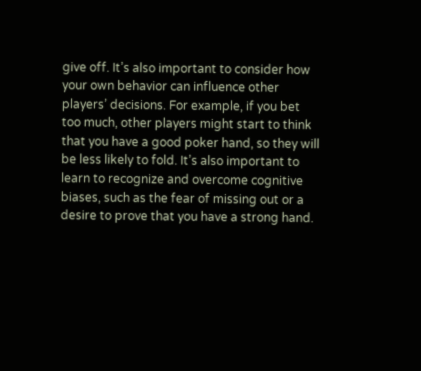give off. It’s also important to consider how your own behavior can influence other players’ decisions. For example, if you bet too much, other players might start to think that you have a good poker hand, so they will be less likely to fold. It’s also important to learn to recognize and overcome cognitive biases, such as the fear of missing out or a desire to prove that you have a strong hand.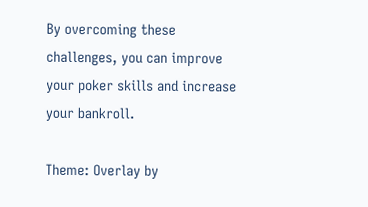By overcoming these challenges, you can improve your poker skills and increase your bankroll.

Theme: Overlay by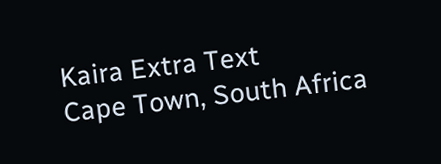Kaira Extra Text
Cape Town, South Africa